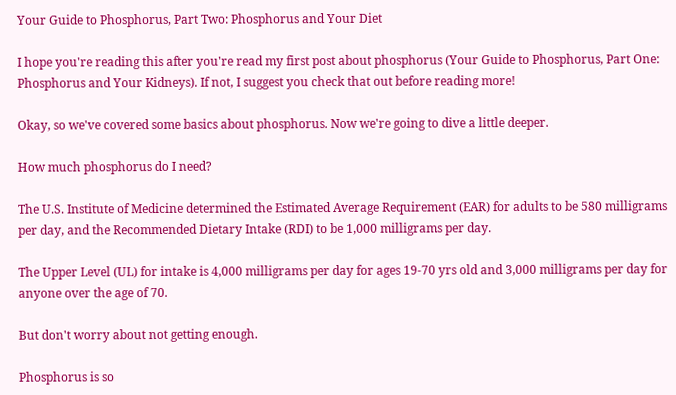Your Guide to Phosphorus, Part Two: Phosphorus and Your Diet

I hope you're reading this after you're read my first post about phosphorus (Your Guide to Phosphorus, Part One: Phosphorus and Your Kidneys). If not, I suggest you check that out before reading more!

Okay, so we've covered some basics about phosphorus. Now we're going to dive a little deeper.

How much phosphorus do I need?

The U.S. Institute of Medicine determined the Estimated Average Requirement (EAR) for adults to be 580 milligrams per day, and the Recommended Dietary Intake (RDI) to be 1,000 milligrams per day.

The Upper Level (UL) for intake is 4,000 milligrams per day for ages 19-70 yrs old and 3,000 milligrams per day for anyone over the age of 70.

But don't worry about not getting enough.

Phosphorus is so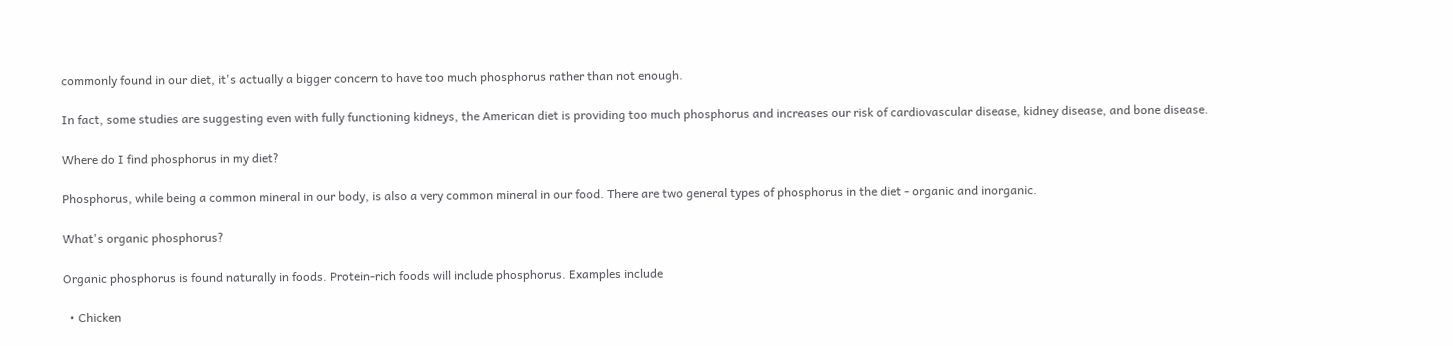commonly found in our diet, it's actually a bigger concern to have too much phosphorus rather than not enough.

In fact, some studies are suggesting even with fully functioning kidneys, the American diet is providing too much phosphorus and increases our risk of cardiovascular disease, kidney disease, and bone disease.

Where do I find phosphorus in my diet?

Phosphorus, while being a common mineral in our body, is also a very common mineral in our food. There are two general types of phosphorus in the diet - organic and inorganic.

What's organic phosphorus?

Organic phosphorus is found naturally in foods. Protein-rich foods will include phosphorus. Examples include

  • Chicken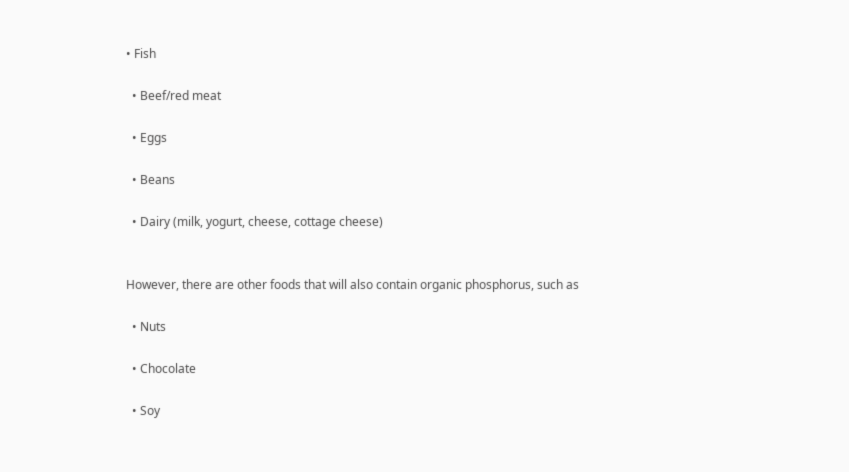• Fish

  • Beef/red meat

  • Eggs

  • Beans

  • Dairy (milk, yogurt, cheese, cottage cheese)


However, there are other foods that will also contain organic phosphorus, such as

  • Nuts

  • Chocolate

  • Soy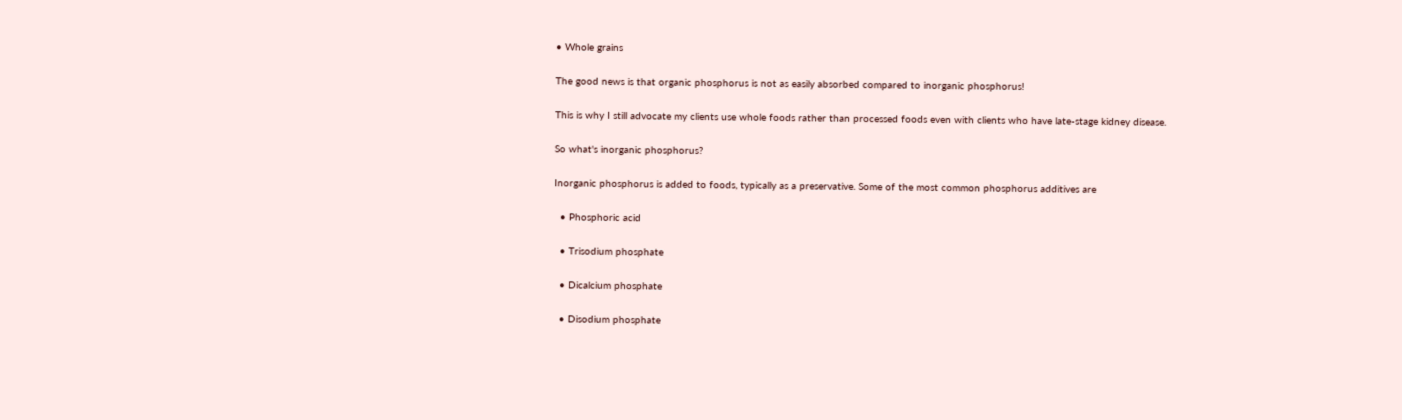• Whole grains

The good news is that organic phosphorus is not as easily absorbed compared to inorganic phosphorus!

This is why I still advocate my clients use whole foods rather than processed foods even with clients who have late-stage kidney disease.

So what's inorganic phosphorus?

Inorganic phosphorus is added to foods, typically as a preservative. Some of the most common phosphorus additives are

  • Phosphoric acid

  • Trisodium phosphate

  • Dicalcium phosphate

  • Disodium phosphate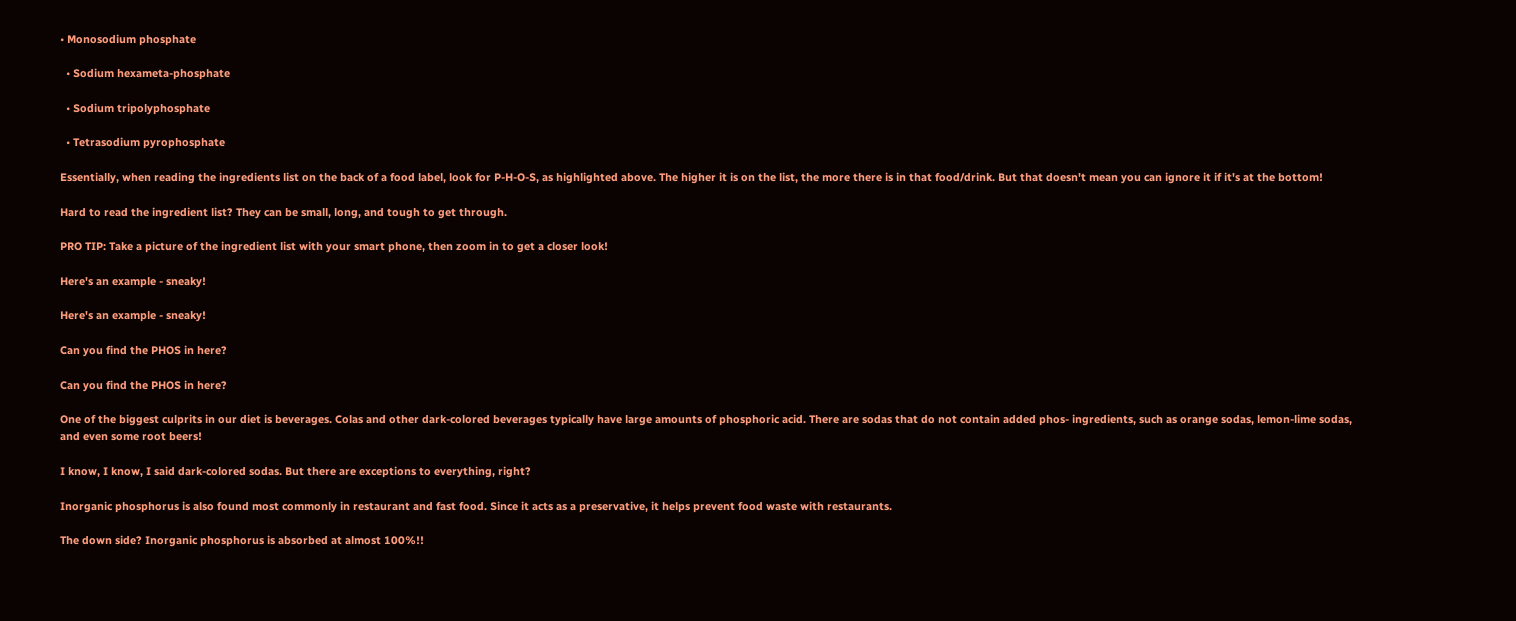• Monosodium phosphate

  • Sodium hexameta-phosphate

  • Sodium tripolyphosphate

  • Tetrasodium pyrophosphate

Essentially, when reading the ingredients list on the back of a food label, look for P-H-O-S, as highlighted above. The higher it is on the list, the more there is in that food/drink. But that doesn't mean you can ignore it if it's at the bottom!

Hard to read the ingredient list? They can be small, long, and tough to get through.

PRO TIP: Take a picture of the ingredient list with your smart phone, then zoom in to get a closer look!

Here's an example - sneaky!

Here's an example - sneaky!

Can you find the PHOS in here?

Can you find the PHOS in here?

One of the biggest culprits in our diet is beverages. Colas and other dark-colored beverages typically have large amounts of phosphoric acid. There are sodas that do not contain added phos- ingredients, such as orange sodas, lemon-lime sodas, and even some root beers!

I know, I know, I said dark-colored sodas. But there are exceptions to everything, right?

Inorganic phosphorus is also found most commonly in restaurant and fast food. Since it acts as a preservative, it helps prevent food waste with restaurants.

The down side? Inorganic phosphorus is absorbed at almost 100%!!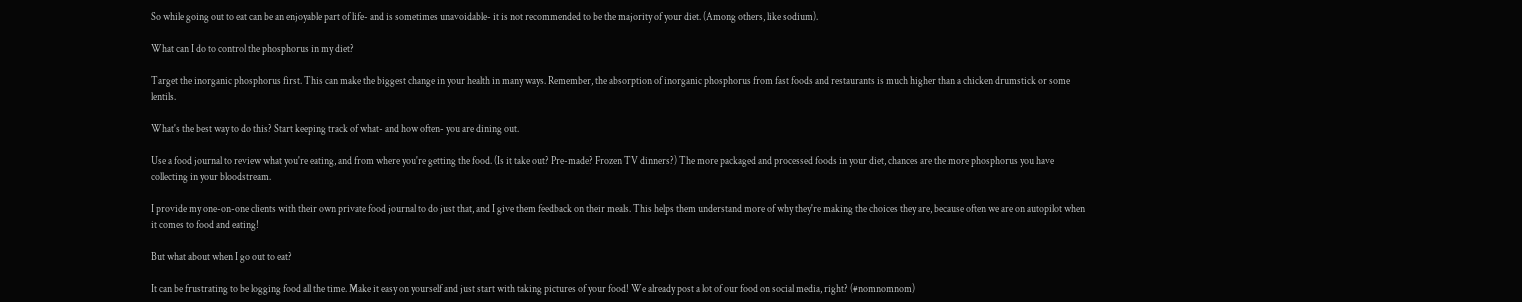So while going out to eat can be an enjoyable part of life- and is sometimes unavoidable- it is not recommended to be the majority of your diet. (Among others, like sodium).

What can I do to control the phosphorus in my diet?

Target the inorganic phosphorus first. This can make the biggest change in your health in many ways. Remember, the absorption of inorganic phosphorus from fast foods and restaurants is much higher than a chicken drumstick or some lentils.

What's the best way to do this? Start keeping track of what- and how often- you are dining out.

Use a food journal to review what you're eating, and from where you're getting the food. (Is it take out? Pre-made? Frozen TV dinners?) The more packaged and processed foods in your diet, chances are the more phosphorus you have collecting in your bloodstream.

I provide my one-on-one clients with their own private food journal to do just that, and I give them feedback on their meals. This helps them understand more of why they're making the choices they are, because often we are on autopilot when it comes to food and eating!

But what about when I go out to eat?

It can be frustrating to be logging food all the time. Make it easy on yourself and just start with taking pictures of your food! We already post a lot of our food on social media, right? (#nomnomnom)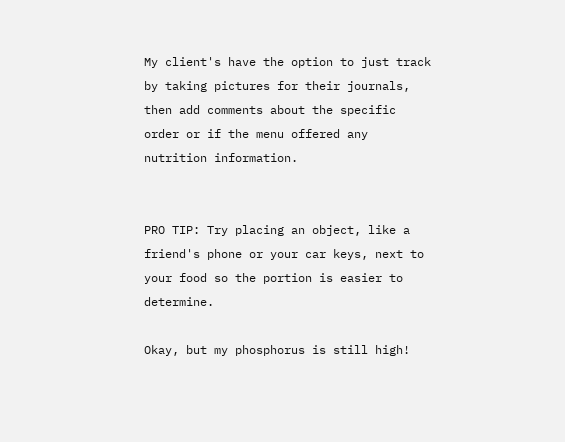My client's have the option to just track by taking pictures for their journals, then add comments about the specific order or if the menu offered any nutrition information.


PRO TIP: Try placing an object, like a friend's phone or your car keys, next to your food so the portion is easier to determine.

Okay, but my phosphorus is still high!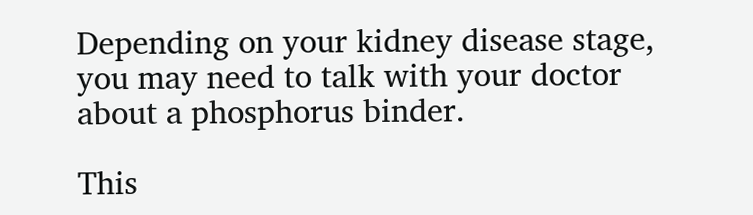Depending on your kidney disease stage, you may need to talk with your doctor about a phosphorus binder.

This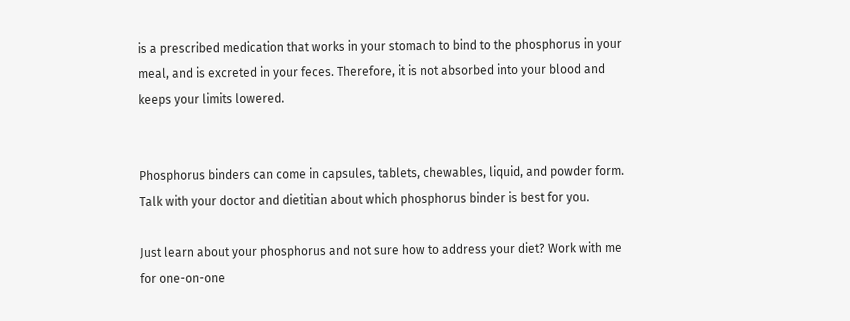is a prescribed medication that works in your stomach to bind to the phosphorus in your meal, and is excreted in your feces. Therefore, it is not absorbed into your blood and keeps your limits lowered.


Phosphorus binders can come in capsules, tablets, chewables, liquid, and powder form. Talk with your doctor and dietitian about which phosphorus binder is best for you.

Just learn about your phosphorus and not sure how to address your diet? Work with me for one-on-one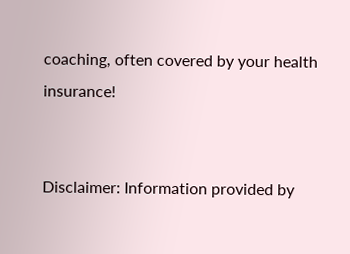coaching, often covered by your health insurance!


Disclaimer: Information provided by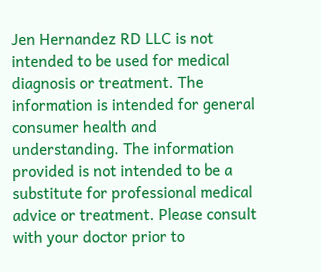Jen Hernandez RD LLC is not intended to be used for medical diagnosis or treatment. The information is intended for general consumer health and understanding. The information provided is not intended to be a substitute for professional medical advice or treatment. Please consult with your doctor prior to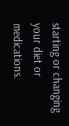starting or changing your diet or medications.